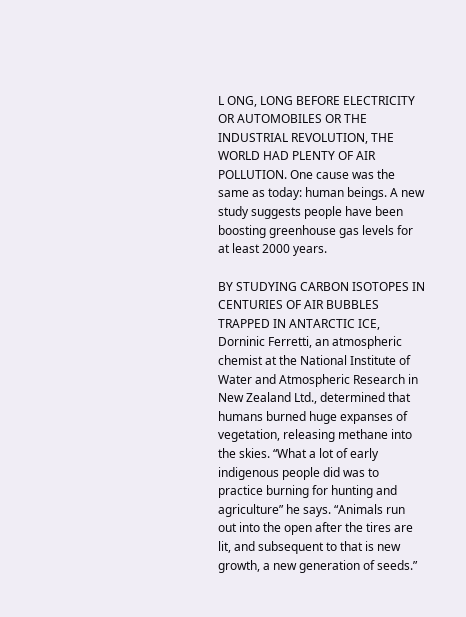L ONG, LONG BEFORE ELECTRICITY OR AUTOMOBILES OR THE INDUSTRIAL REVOLUTION, THE WORLD HAD PLENTY OF AIR POLLUTION. One cause was the same as today: human beings. A new study suggests people have been boosting greenhouse gas levels for at least 2000 years.

BY STUDYING CARBON ISOTOPES IN CENTURIES OF AIR BUBBLES TRAPPED IN ANTARCTIC ICE, Dorninic Ferretti, an atmospheric chemist at the National Institute of Water and Atmospheric Research in New Zealand Ltd., determined that humans burned huge expanses of vegetation, releasing methane into the skies. “What a lot of early indigenous people did was to practice burning for hunting and agriculture” he says. “Animals run out into the open after the tires are lit, and subsequent to that is new growth, a new generation of seeds.”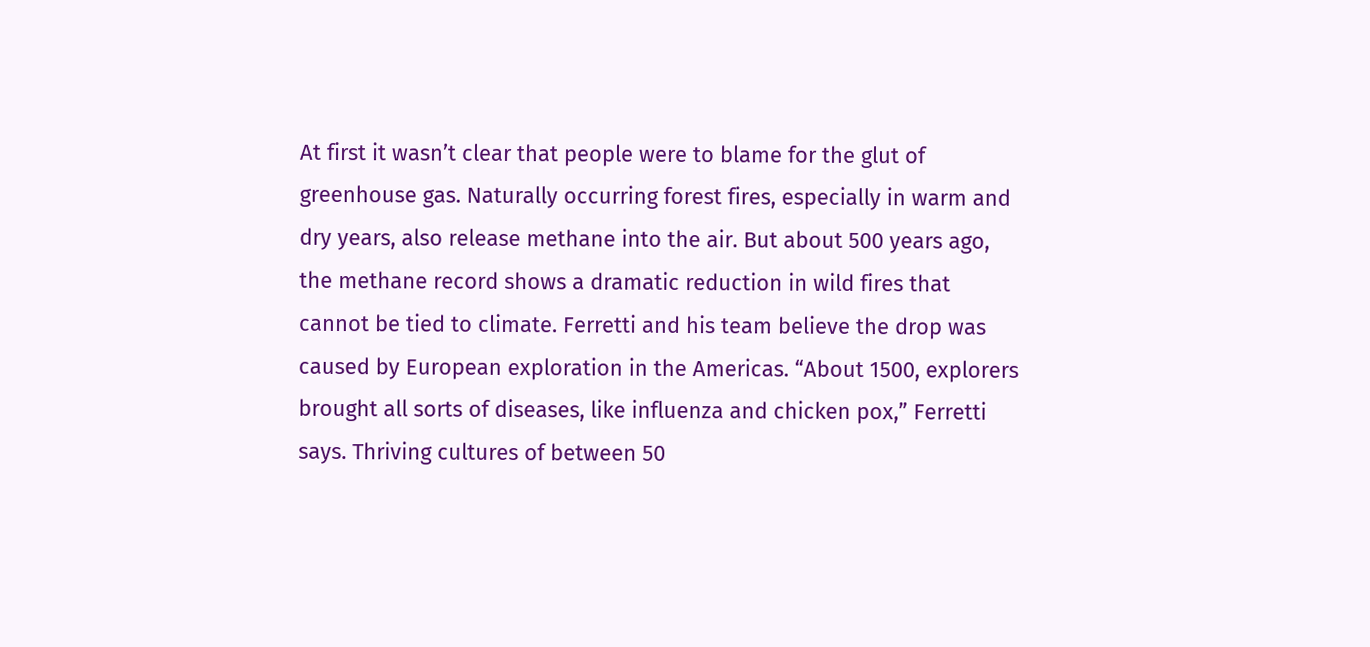At first it wasn’t clear that people were to blame for the glut of greenhouse gas. Naturally occurring forest fires, especially in warm and dry years, also release methane into the air. But about 500 years ago, the methane record shows a dramatic reduction in wild fires that cannot be tied to climate. Ferretti and his team believe the drop was caused by European exploration in the Americas. “About 1500, explorers brought all sorts of diseases, like influenza and chicken pox,” Ferretti says. Thriving cultures of between 50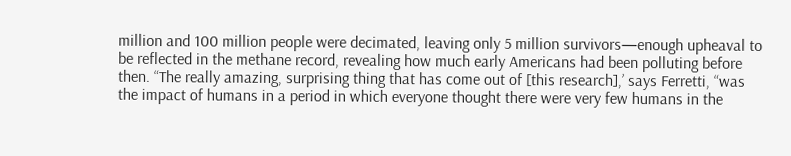million and 100 million people were decimated, leaving only 5 million survivors—enough upheaval to be reflected in the methane record, revealing how much early Americans had been polluting before then. “The really amazing, surprising thing that has come out of [this research],’ says Ferretti, “was the impact of humans in a period in which everyone thought there were very few humans in the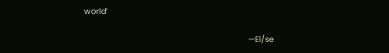world’

                                                                                  —El/se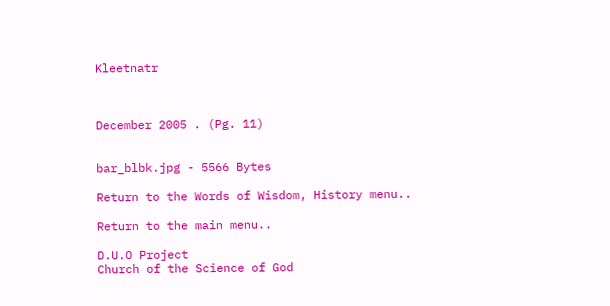Kleetnatr



December 2005 . (Pg. 11)


bar_blbk.jpg - 5566 Bytes

Return to the Words of Wisdom, History menu..

Return to the main menu..

D.U.O Project
Church of the Science of God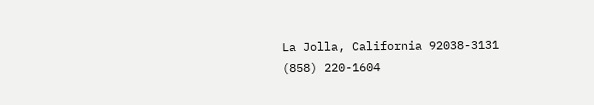La Jolla, California 92038-3131
(858) 220-1604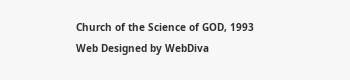Church of the Science of GOD, 1993
Web Designed by WebDiva